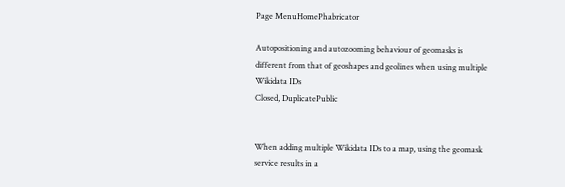Page MenuHomePhabricator

Autopositioning and autozooming behaviour of geomasks is different from that of geoshapes and geolines when using multiple Wikidata IDs
Closed, DuplicatePublic


When adding multiple Wikidata IDs to a map, using the geomask service results in a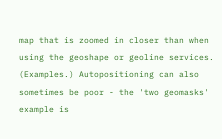map that is zoomed in closer than when using the geoshape or geoline services. (Examples.) Autopositioning can also sometimes be poor - the 'two geomasks' example is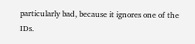particularly bad, because it ignores one of the IDs.